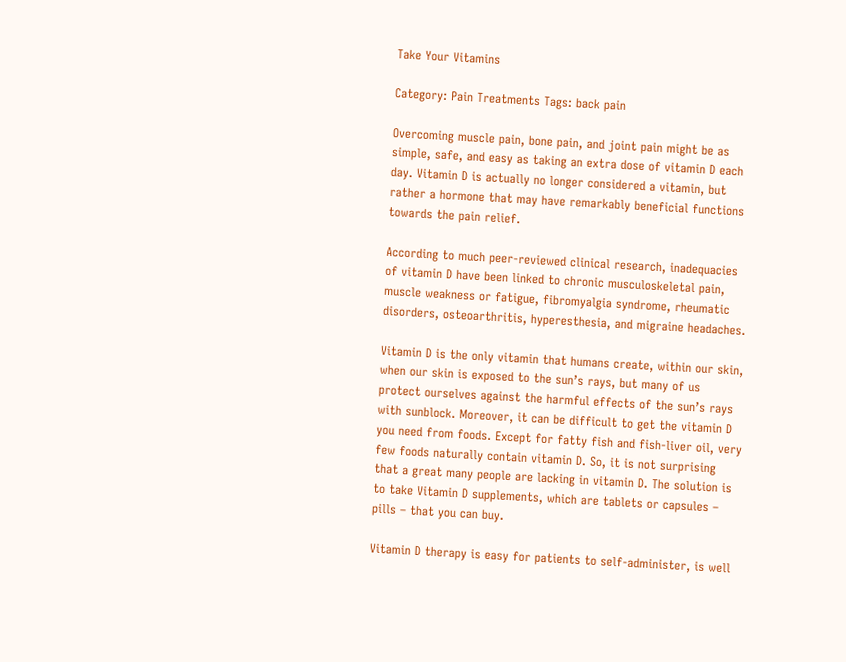Take Your Vitamins

Category: Pain Treatments Tags: back pain

Overcoming muscle pain, bone pain, and joint pain might be as simple, safe, and easy as taking an extra dose of vitamin D each day. Vitamin D is actually no longer considered a vitamin, but rather a hormone that may have remarkably beneficial functions towards the pain relief.

According to much peer-reviewed clinical research, inadequacies of vitamin D have been linked to chronic musculoskeletal pain, muscle weakness or fatigue, fibromyalgia syndrome, rheumatic disorders, osteoarthritis, hyperesthesia, and migraine headaches.

Vitamin D is the only vitamin that humans create, within our skin, when our skin is exposed to the sun’s rays, but many of us protect ourselves against the harmful effects of the sun’s rays with sunblock. Moreover, it can be difficult to get the vitamin D you need from foods. Except for fatty fish and fish-liver oil, very few foods naturally contain vitamin D. So, it is not surprising that a great many people are lacking in vitamin D. The solution is to take Vitamin D supplements, which are tablets or capsules – pills – that you can buy.

Vitamin D therapy is easy for patients to self-administer, is well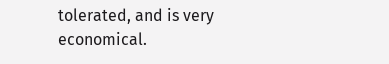tolerated, and is very economical.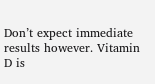Don’t expect immediate results however. Vitamin D is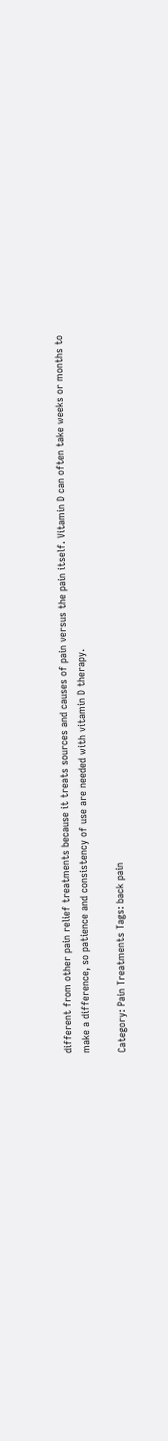different from other pain relief treatments because it treats sources and causes of pain versus the pain itself. Vitamin D can often take weeks or months to make a difference, so patience and consistency of use are needed with vitamin D therapy.

Category: Pain Treatments Tags: back pain